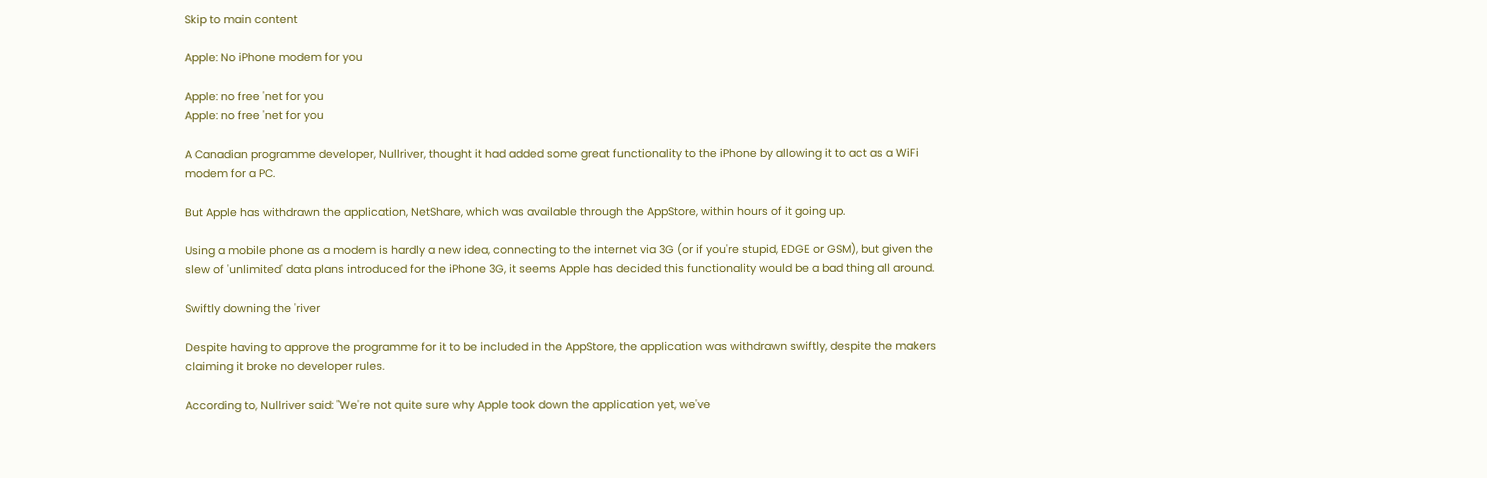Skip to main content

Apple: No iPhone modem for you

Apple: no free 'net for you
Apple: no free 'net for you

A Canadian programme developer, Nullriver, thought it had added some great functionality to the iPhone by allowing it to act as a WiFi modem for a PC.

But Apple has withdrawn the application, NetShare, which was available through the AppStore, within hours of it going up.

Using a mobile phone as a modem is hardly a new idea, connecting to the internet via 3G (or if you're stupid, EDGE or GSM), but given the slew of 'unlimited' data plans introduced for the iPhone 3G, it seems Apple has decided this functionality would be a bad thing all around.

Swiftly downing the 'river

Despite having to approve the programme for it to be included in the AppStore, the application was withdrawn swiftly, despite the makers claiming it broke no developer rules.

According to, Nullriver said: "We're not quite sure why Apple took down the application yet, we've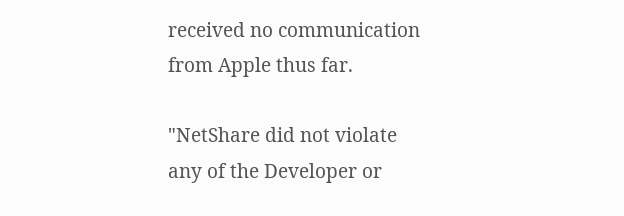received no communication from Apple thus far.

"NetShare did not violate any of the Developer or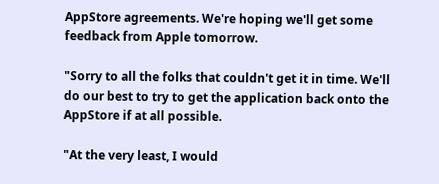AppStore agreements. We're hoping we'll get some feedback from Apple tomorrow.

"Sorry to all the folks that couldn't get it in time. We'll do our best to try to get the application back onto the AppStore if at all possible.

"At the very least, I would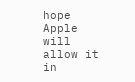hope Apple will allow it in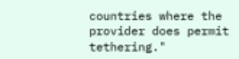countries where the provider does permit tethering."